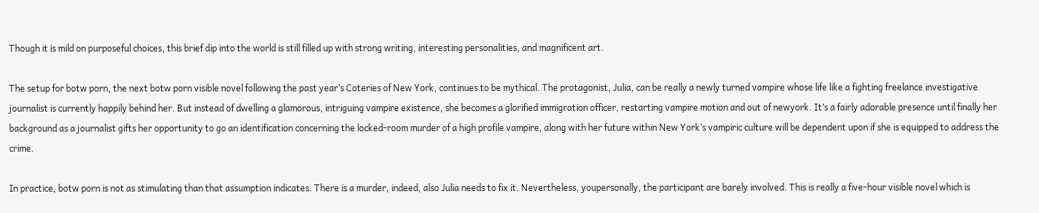Though it is mild on purposeful choices, this brief dip into the world is still filled up with strong writing, interesting personalities, and magnificent art.

The setup for botw porn, the next botw porn visible novel following the past year’s Coteries of New York, continues to be mythical. The protagonist, Julia, can be really a newly turned vampire whose life like a fighting freelance investigative journalist is currently happily behind her. But instead of dwelling a glamorous, intriguing vampire existence, she becomes a glorified immigration officer, restarting vampire motion and out of newyork. It’s a fairly adorable presence until finally her background as a journalist gifts her opportunity to go an identification concerning the locked-room murder of a high profile vampire, along with her future within New York’s vampiric culture will be dependent upon if she is equipped to address the crime.

In practice, botw porn is not as stimulating than that assumption indicates. There is a murder, indeed, also Julia needs to fix it. Nevertheless, youpersonally, the participant are barely involved. This is really a five-hour visible novel which is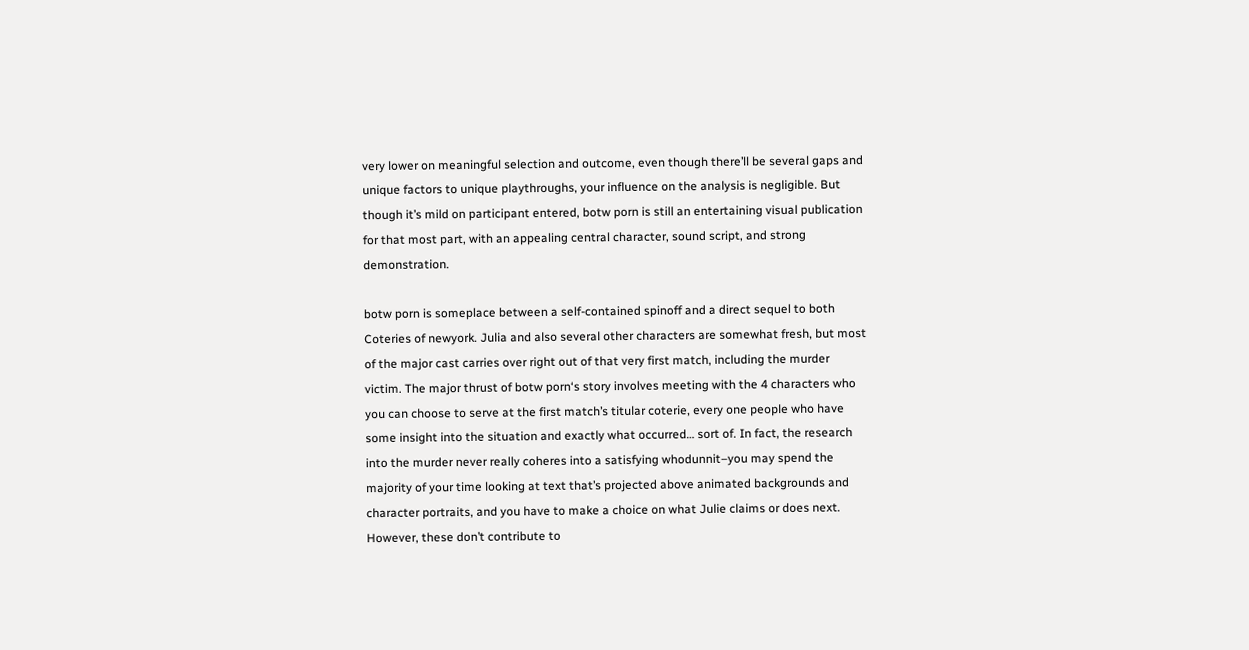very lower on meaningful selection and outcome, even though there’ll be several gaps and unique factors to unique playthroughs, your influence on the analysis is negligible. But though it’s mild on participant entered, botw porn is still an entertaining visual publication for that most part, with an appealing central character, sound script, and strong demonstration.

botw porn is someplace between a self-contained spinoff and a direct sequel to both Coteries of newyork. Julia and also several other characters are somewhat fresh, but most of the major cast carries over right out of that very first match, including the murder victim. The major thrust of botw porn‘s story involves meeting with the 4 characters who you can choose to serve at the first match’s titular coterie, every one people who have some insight into the situation and exactly what occurred… sort of. In fact, the research into the murder never really coheres into a satisfying whodunnit–you may spend the majority of your time looking at text that’s projected above animated backgrounds and character portraits, and you have to make a choice on what Julie claims or does next. However, these don’t contribute to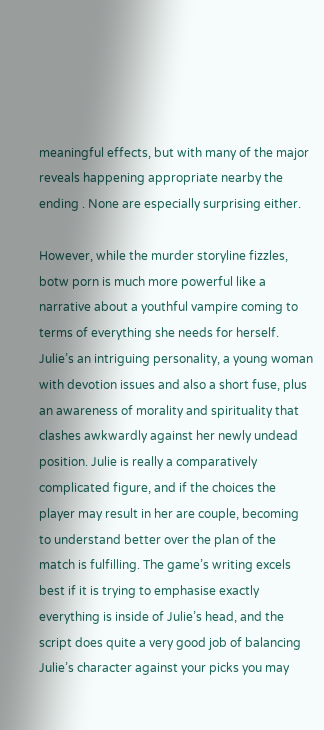meaningful effects, but with many of the major reveals happening appropriate nearby the ending . None are especially surprising either.

However, while the murder storyline fizzles, botw porn is much more powerful like a narrative about a youthful vampire coming to terms of everything she needs for herself. Julie’s an intriguing personality, a young woman with devotion issues and also a short fuse, plus an awareness of morality and spirituality that clashes awkwardly against her newly undead position. Julie is really a comparatively complicated figure, and if the choices the player may result in her are couple, becoming to understand better over the plan of the match is fulfilling. The game’s writing excels best if it is trying to emphasise exactly everything is inside of Julie’s head, and the script does quite a very good job of balancing Julie’s character against your picks you may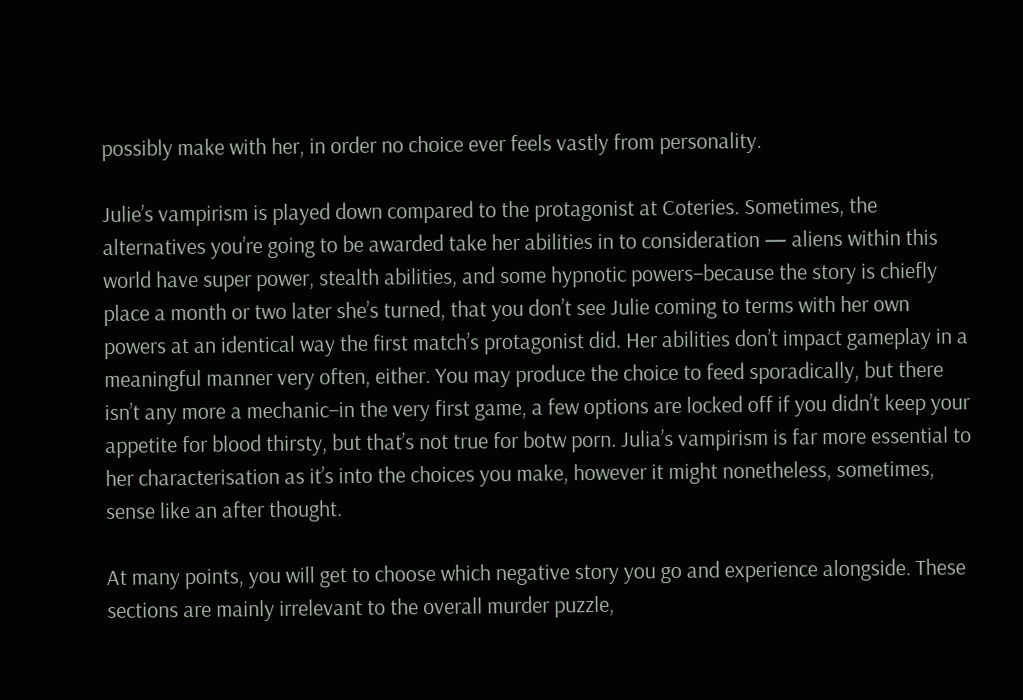possibly make with her, in order no choice ever feels vastly from personality.

Julie’s vampirism is played down compared to the protagonist at Coteries. Sometimes, the alternatives you’re going to be awarded take her abilities in to consideration — aliens within this world have super power, stealth abilities, and some hypnotic powers–because the story is chiefly place a month or two later she’s turned, that you don’t see Julie coming to terms with her own powers at an identical way the first match’s protagonist did. Her abilities don’t impact gameplay in a meaningful manner very often, either. You may produce the choice to feed sporadically, but there isn’t any more a mechanic–in the very first game, a few options are locked off if you didn’t keep your appetite for blood thirsty, but that’s not true for botw porn. Julia’s vampirism is far more essential to her characterisation as it’s into the choices you make, however it might nonetheless, sometimes, sense like an after thought.

At many points, you will get to choose which negative story you go and experience alongside. These sections are mainly irrelevant to the overall murder puzzle,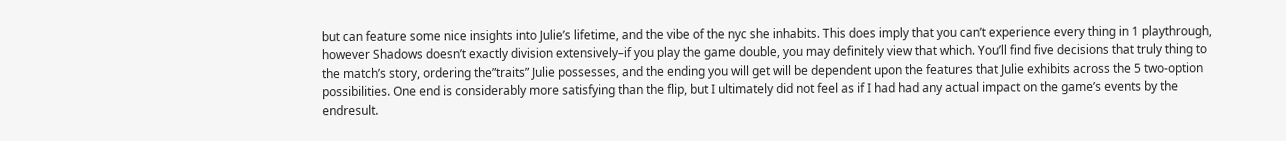but can feature some nice insights into Julie’s lifetime, and the vibe of the nyc she inhabits. This does imply that you can’t experience every thing in 1 playthrough, however Shadows doesn’t exactly division extensively–if you play the game double, you may definitely view that which. You’ll find five decisions that truly thing to the match’s story, ordering the”traits” Julie possesses, and the ending you will get will be dependent upon the features that Julie exhibits across the 5 two-option possibilities. One end is considerably more satisfying than the flip, but I ultimately did not feel as if I had had any actual impact on the game’s events by the endresult.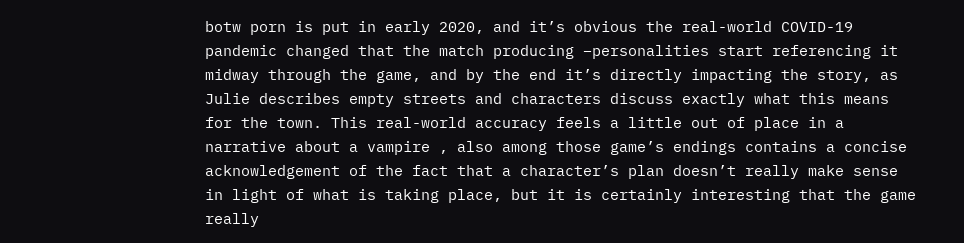botw porn is put in early 2020, and it’s obvious the real-world COVID-19 pandemic changed that the match producing –personalities start referencing it midway through the game, and by the end it’s directly impacting the story, as Julie describes empty streets and characters discuss exactly what this means for the town. This real-world accuracy feels a little out of place in a narrative about a vampire , also among those game’s endings contains a concise acknowledgement of the fact that a character’s plan doesn’t really make sense in light of what is taking place, but it is certainly interesting that the game really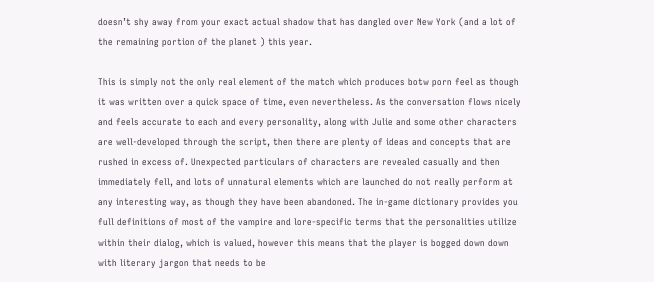doesn’t shy away from your exact actual shadow that has dangled over New York (and a lot of the remaining portion of the planet ) this year.

This is simply not the only real element of the match which produces botw porn feel as though it was written over a quick space of time, even nevertheless. As the conversation flows nicely and feels accurate to each and every personality, along with Julie and some other characters are well-developed through the script, then there are plenty of ideas and concepts that are rushed in excess of. Unexpected particulars of characters are revealed casually and then immediately fell, and lots of unnatural elements which are launched do not really perform at any interesting way, as though they have been abandoned. The in-game dictionary provides you full definitions of most of the vampire and lore-specific terms that the personalities utilize within their dialog, which is valued, however this means that the player is bogged down down with literary jargon that needs to be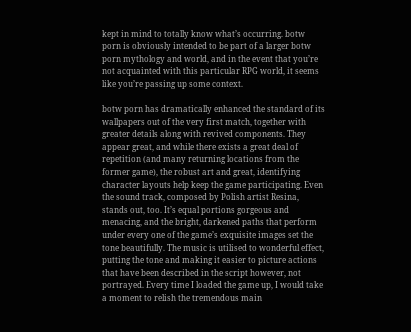kept in mind to totally know what’s occurring. botw porn is obviously intended to be part of a larger botw porn mythology and world, and in the event that you’re not acquainted with this particular RPG world, it seems like you’re passing up some context.

botw porn has dramatically enhanced the standard of its wallpapers out of the very first match, together with greater details along with revived components. They appear great, and while there exists a great deal of repetition (and many returning locations from the former game), the robust art and great, identifying character layouts help keep the game participating. Even the sound track, composed by Polish artist Resina, stands out, too. It’s equal portions gorgeous and menacing, and the bright, darkened paths that perform under every one of the game’s exquisite images set the tone beautifully. The music is utilised to wonderful effect, putting the tone and making it easier to picture actions that have been described in the script however, not portrayed. Every time I loaded the game up, I would take a moment to relish the tremendous main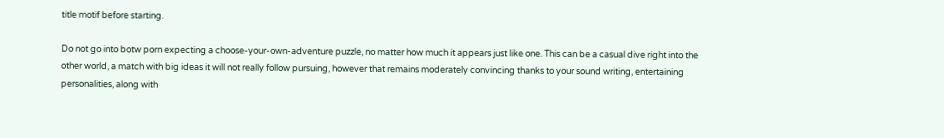title motif before starting.

Do not go into botw porn expecting a choose-your-own-adventure puzzle, no matter how much it appears just like one. This can be a casual dive right into the other world, a match with big ideas it will not really follow pursuing, however that remains moderately convincing thanks to your sound writing, entertaining personalities, along with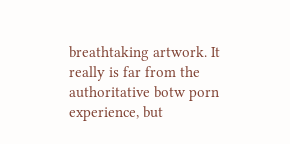breathtaking artwork. It really is far from the authoritative botw porn experience, but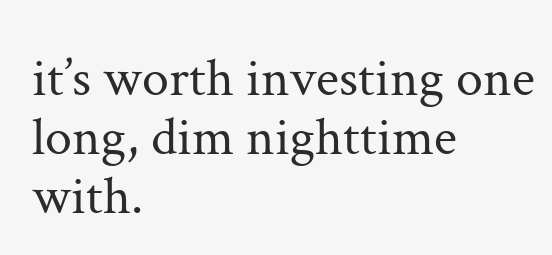it’s worth investing one long, dim nighttime with.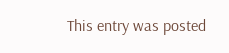This entry was posted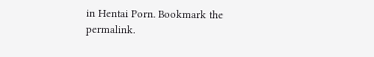in Hentai Porn. Bookmark the permalink.